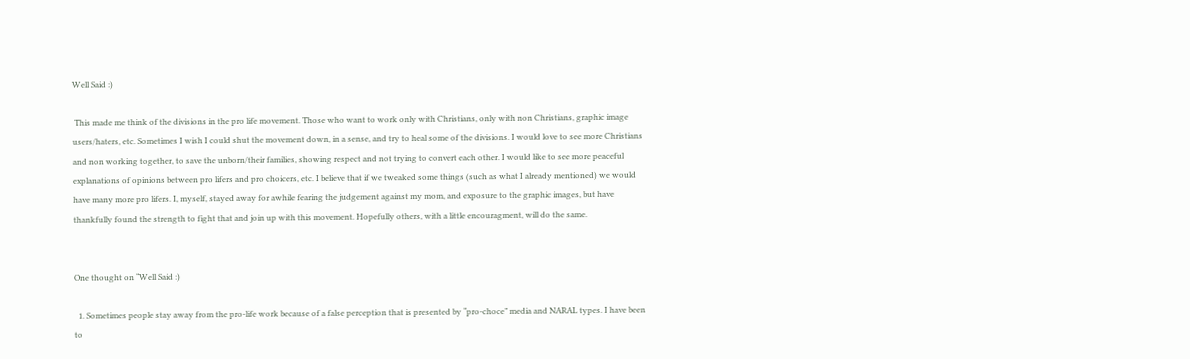Well Said :)

 This made me think of the divisions in the pro life movement. Those who want to work only with Christians, only with non Christians, graphic image users/haters, etc. Sometimes I wish I could shut the movement down, in a sense, and try to heal some of the divisions. I would love to see more Christians and non working together, to save the unborn/their families, showing respect and not trying to convert each other. I would like to see more peaceful explanations of opinions between pro lifers and pro choicers, etc. I believe that if we tweaked some things (such as what I already mentioned) we would have many more pro lifers. I, myself, stayed away for awhile fearing the judgement against my mom, and exposure to the graphic images, but have thankfully found the strength to fight that and join up with this movement. Hopefully others, with a little encouragment, will do the same.


One thought on “Well Said :)

  1. Sometimes people stay away from the pro-life work because of a false perception that is presented by “pro-choce” media and NARAL types. I have been to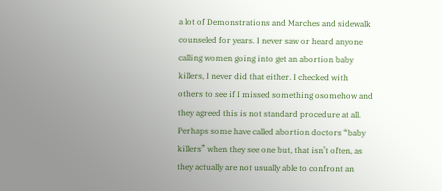a lot of Demonstrations and Marches and sidewalk counseled for years. I never saw or heard anyone calling women going into get an abortion baby killers, I never did that either. I checked with others to see if I missed something osomehow and they agreed this is not standard procedure at all. Perhaps some have called abortion doctors “baby killers” when they see one but, that isn’t often, as they actually are not usually able to confront an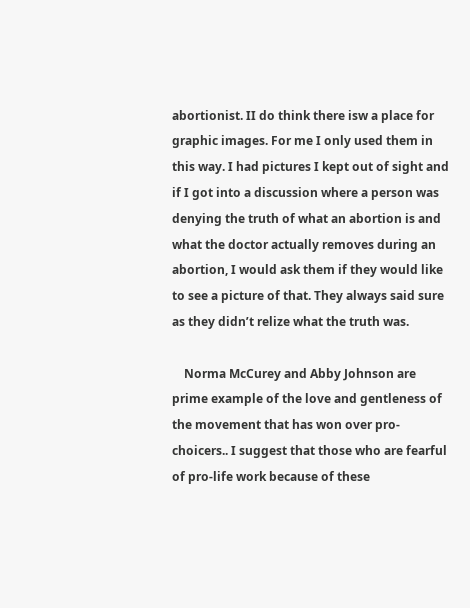abortionist. II do think there isw a place for graphic images. For me I only used them in this way. I had pictures I kept out of sight and if I got into a discussion where a person was denying the truth of what an abortion is and what the doctor actually removes during an abortion, I would ask them if they would like to see a picture of that. They always said sure as they didn’t relize what the truth was.

    Norma McCurey and Abby Johnson are prime example of the love and gentleness of the movement that has won over pro-choicers.. I suggest that those who are fearful of pro-life work because of these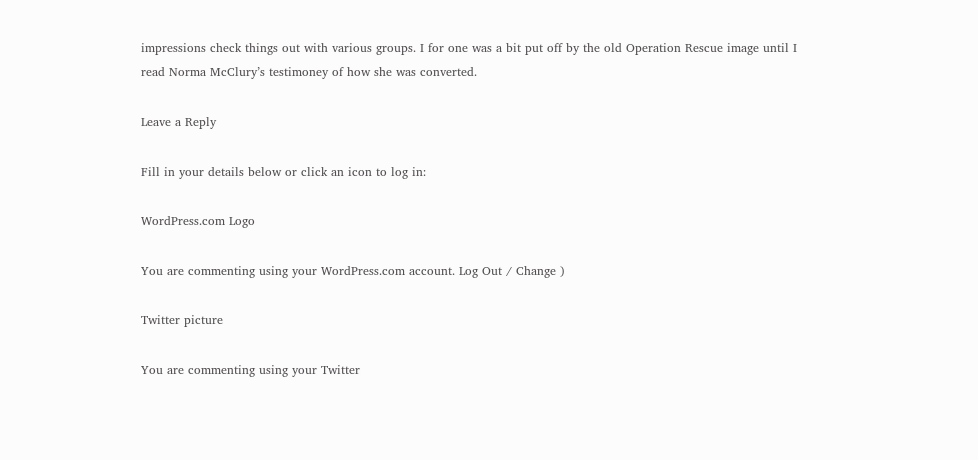impressions check things out with various groups. I for one was a bit put off by the old Operation Rescue image until I read Norma McClury’s testimoney of how she was converted.

Leave a Reply

Fill in your details below or click an icon to log in:

WordPress.com Logo

You are commenting using your WordPress.com account. Log Out / Change )

Twitter picture

You are commenting using your Twitter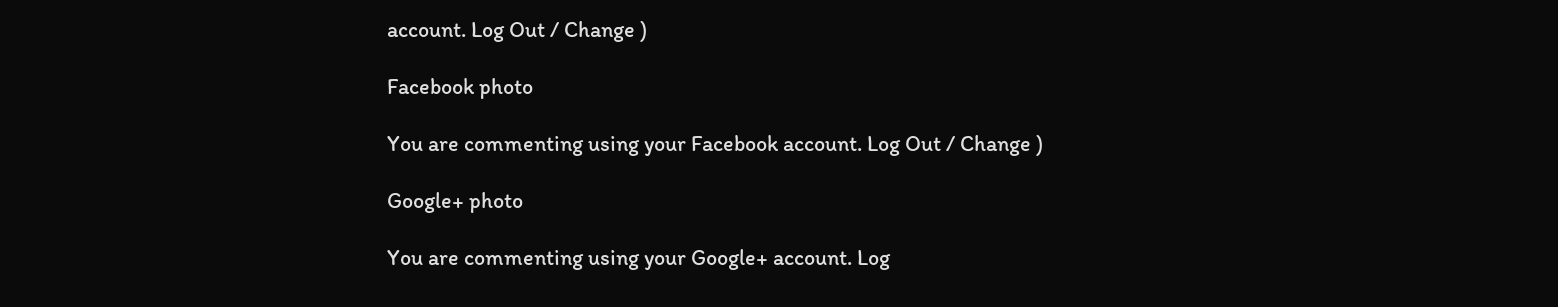account. Log Out / Change )

Facebook photo

You are commenting using your Facebook account. Log Out / Change )

Google+ photo

You are commenting using your Google+ account. Log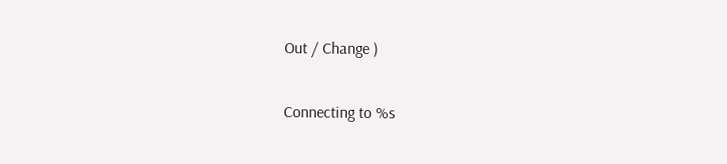Out / Change )

Connecting to %s